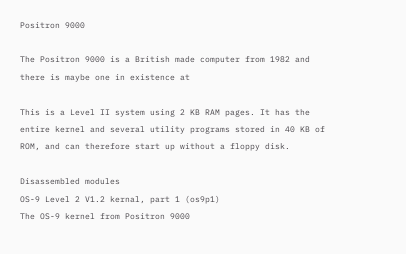Positron 9000

The Positron 9000 is a British made computer from 1982 and there is maybe one in existence at

This is a Level II system using 2 KB RAM pages. It has the entire kernel and several utility programs stored in 40 KB of ROM, and can therefore start up without a floppy disk.

Disassembled modules
OS-9 Level 2 V1.2 kernal, part 1 (os9p1)
The OS-9 kernel from Positron 9000